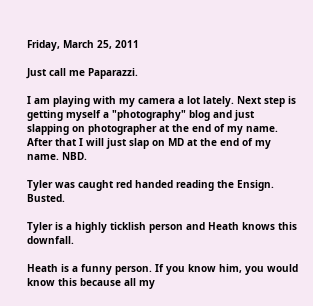Friday, March 25, 2011

Just call me Paparazzi.

I am playing with my camera a lot lately. Next step is getting myself a "photography" blog and just slapping on photographer at the end of my name. After that I will just slap on MD at the end of my name. NBD.

Tyler was caught red handed reading the Ensign. Busted.

Tyler is a highly ticklish person and Heath knows this downfall.

Heath is a funny person. If you know him, you would know this because all my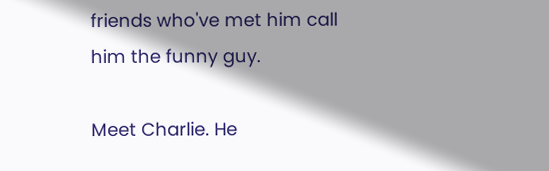friends who've met him call him the funny guy.

Meet Charlie. He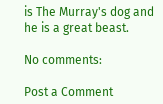is The Murray's dog and he is a great beast.

No comments:

Post a Comment